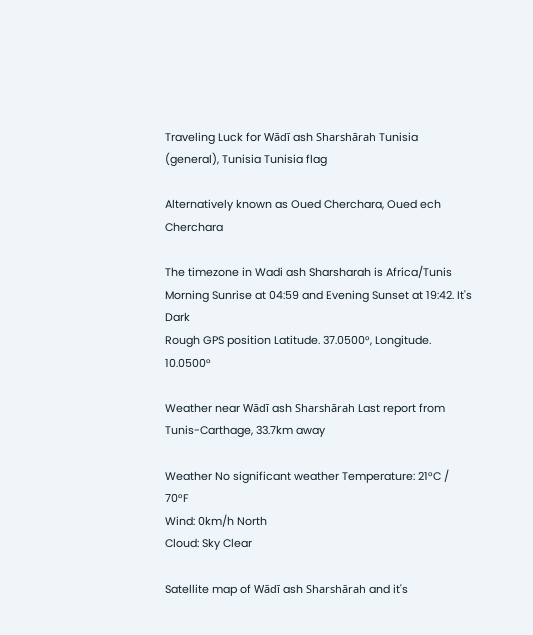Traveling Luck for Wādī ash Sharshārah Tunisia (general), Tunisia Tunisia flag

Alternatively known as Oued Cherchara, Oued ech Cherchara

The timezone in Wadi ash Sharsharah is Africa/Tunis
Morning Sunrise at 04:59 and Evening Sunset at 19:42. It's Dark
Rough GPS position Latitude. 37.0500°, Longitude. 10.0500°

Weather near Wādī ash Sharshārah Last report from Tunis-Carthage, 33.7km away

Weather No significant weather Temperature: 21°C / 70°F
Wind: 0km/h North
Cloud: Sky Clear

Satellite map of Wādī ash Sharshārah and it's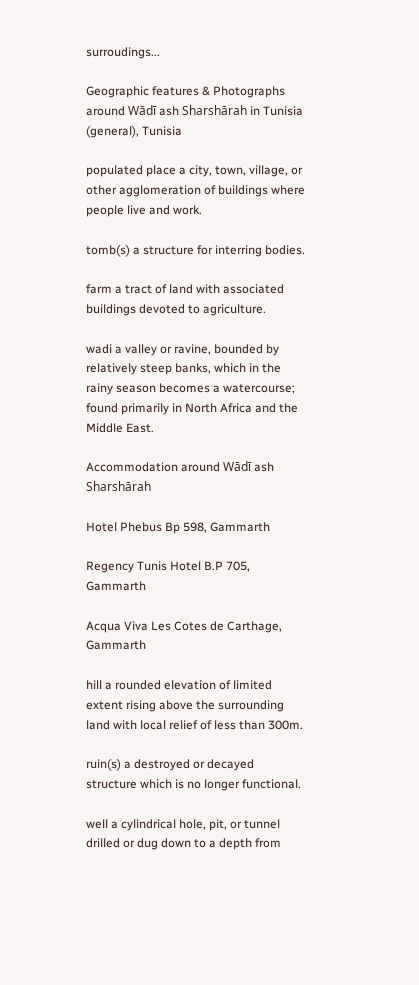surroudings...

Geographic features & Photographs around Wādī ash Sharshārah in Tunisia (general), Tunisia

populated place a city, town, village, or other agglomeration of buildings where people live and work.

tomb(s) a structure for interring bodies.

farm a tract of land with associated buildings devoted to agriculture.

wadi a valley or ravine, bounded by relatively steep banks, which in the rainy season becomes a watercourse; found primarily in North Africa and the Middle East.

Accommodation around Wādī ash Sharshārah

Hotel Phebus Bp 598, Gammarth

Regency Tunis Hotel B.P 705, Gammarth

Acqua Viva Les Cotes de Carthage, Gammarth

hill a rounded elevation of limited extent rising above the surrounding land with local relief of less than 300m.

ruin(s) a destroyed or decayed structure which is no longer functional.

well a cylindrical hole, pit, or tunnel drilled or dug down to a depth from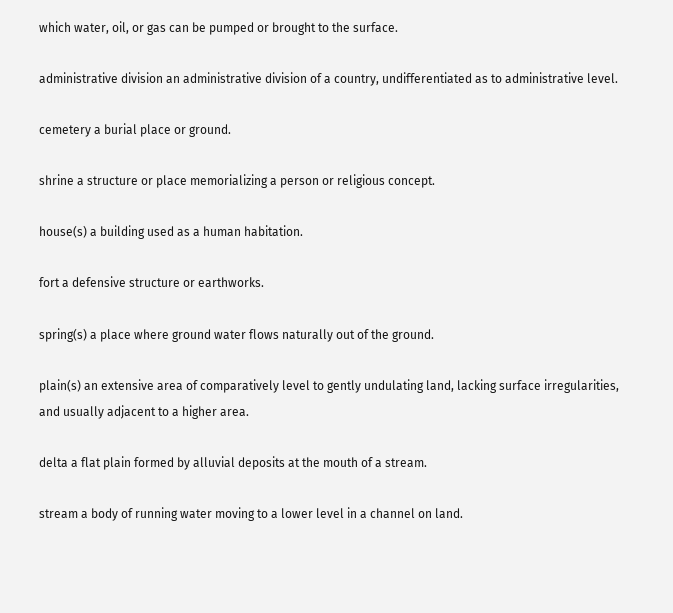which water, oil, or gas can be pumped or brought to the surface.

administrative division an administrative division of a country, undifferentiated as to administrative level.

cemetery a burial place or ground.

shrine a structure or place memorializing a person or religious concept.

house(s) a building used as a human habitation.

fort a defensive structure or earthworks.

spring(s) a place where ground water flows naturally out of the ground.

plain(s) an extensive area of comparatively level to gently undulating land, lacking surface irregularities, and usually adjacent to a higher area.

delta a flat plain formed by alluvial deposits at the mouth of a stream.

stream a body of running water moving to a lower level in a channel on land.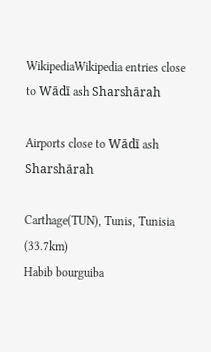WikipediaWikipedia entries close to Wādī ash Sharshārah

Airports close to Wādī ash Sharshārah

Carthage(TUN), Tunis, Tunisia (33.7km)
Habib bourguiba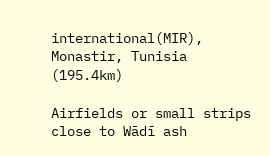international(MIR), Monastir, Tunisia (195.4km)

Airfields or small strips close to Wādī ash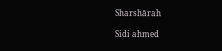Sharshārah

Sidi ahmed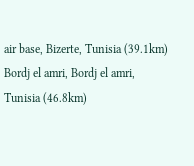air base, Bizerte, Tunisia (39.1km)
Bordj el amri, Bordj el amri, Tunisia (46.8km)